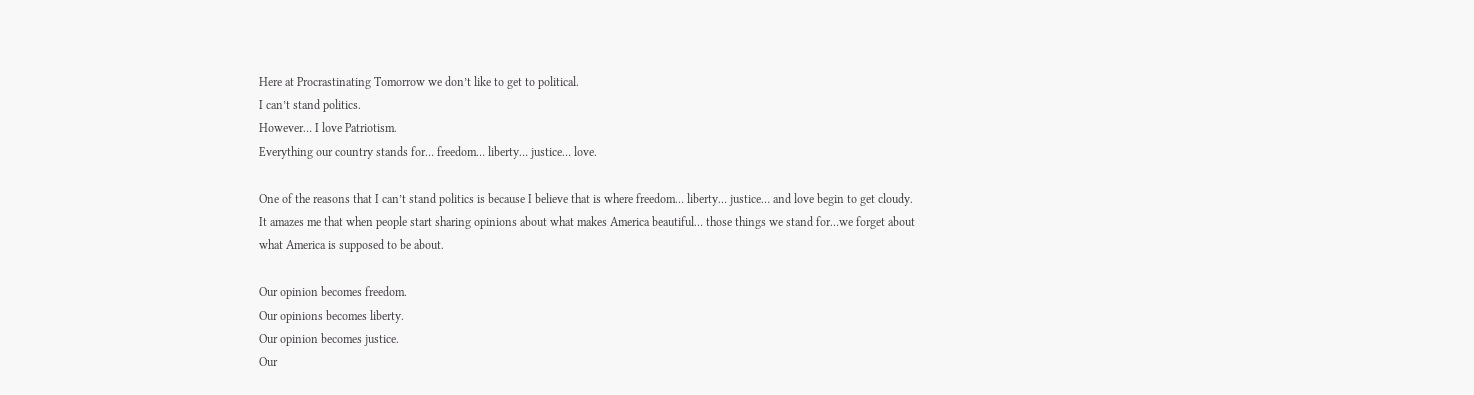Here at Procrastinating Tomorrow we don’t like to get to political.
I can’t stand politics.
However… I love Patriotism.
Everything our country stands for… freedom… liberty… justice… love.

One of the reasons that I can’t stand politics is because I believe that is where freedom… liberty… justice… and love begin to get cloudy.
It amazes me that when people start sharing opinions about what makes America beautiful… those things we stand for…we forget about what America is supposed to be about.

Our opinion becomes freedom.
Our opinions becomes liberty.
Our opinion becomes justice.
Our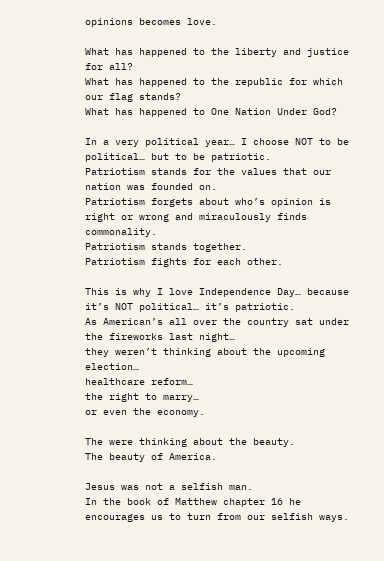opinions becomes love.

What has happened to the liberty and justice for all?
What has happened to the republic for which our flag stands?
What has happened to One Nation Under God?

In a very political year… I choose NOT to be political… but to be patriotic.
Patriotism stands for the values that our nation was founded on.
Patriotism forgets about who’s opinion is right or wrong and miraculously finds commonality.
Patriotism stands together.
Patriotism fights for each other.

This is why I love Independence Day… because it’s NOT political… it’s patriotic.
As American’s all over the country sat under the fireworks last night…
they weren’t thinking about the upcoming election…
healthcare reform…
the right to marry…
or even the economy.

The were thinking about the beauty.
The beauty of America.

Jesus was not a selfish man.
In the book of Matthew chapter 16 he encourages us to turn from our selfish ways.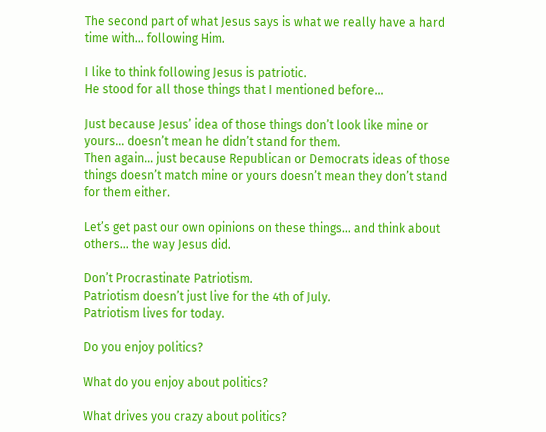The second part of what Jesus says is what we really have a hard time with… following Him.

I like to think following Jesus is patriotic.
He stood for all those things that I mentioned before…

Just because Jesus’ idea of those things don’t look like mine or yours… doesn’t mean he didn’t stand for them.
Then again… just because Republican or Democrats ideas of those things doesn’t match mine or yours doesn’t mean they don’t stand for them either.

Let’s get past our own opinions on these things… and think about others… the way Jesus did.

Don’t Procrastinate Patriotism.
Patriotism doesn’t just live for the 4th of July.
Patriotism lives for today.

Do you enjoy politics?

What do you enjoy about politics?

What drives you crazy about politics?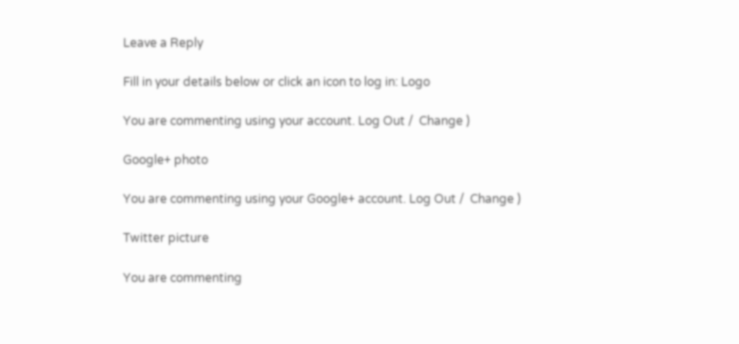Leave a Reply

Fill in your details below or click an icon to log in: Logo

You are commenting using your account. Log Out /  Change )

Google+ photo

You are commenting using your Google+ account. Log Out /  Change )

Twitter picture

You are commenting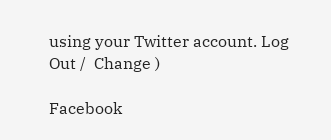using your Twitter account. Log Out /  Change )

Facebook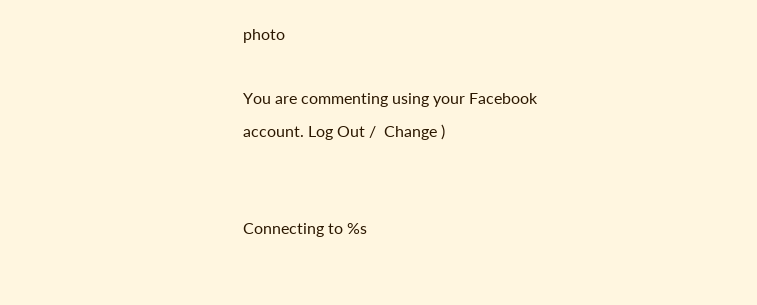photo

You are commenting using your Facebook account. Log Out /  Change )


Connecting to %s